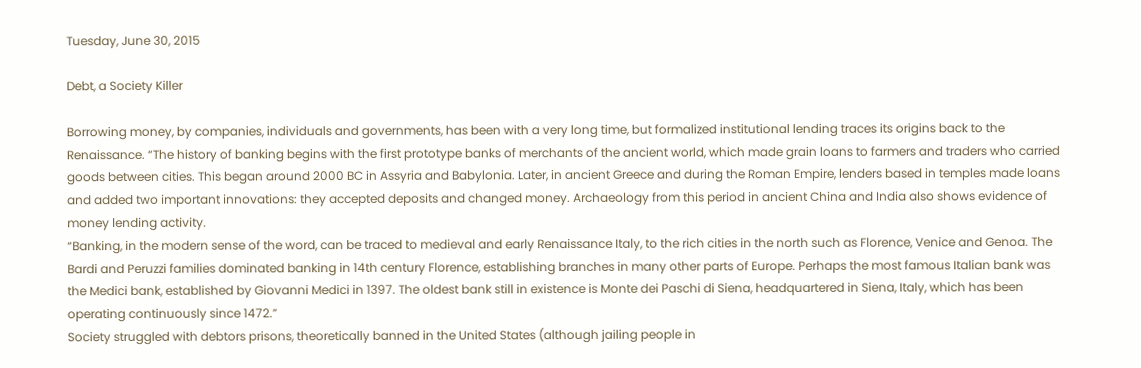Tuesday, June 30, 2015

Debt, a Society Killer

Borrowing money, by companies, individuals and governments, has been with a very long time, but formalized institutional lending traces its origins back to the Renaissance. “The history of banking begins with the first prototype banks of merchants of the ancient world, which made grain loans to farmers and traders who carried goods between cities. This began around 2000 BC in Assyria and Babylonia. Later, in ancient Greece and during the Roman Empire, lenders based in temples made loans and added two important innovations: they accepted deposits and changed money. Archaeology from this period in ancient China and India also shows evidence of money lending activity.
“Banking, in the modern sense of the word, can be traced to medieval and early Renaissance Italy, to the rich cities in the north such as Florence, Venice and Genoa. The Bardi and Peruzzi families dominated banking in 14th century Florence, establishing branches in many other parts of Europe. Perhaps the most famous Italian bank was the Medici bank, established by Giovanni Medici in 1397. The oldest bank still in existence is Monte dei Paschi di Siena, headquartered in Siena, Italy, which has been operating continuously since 1472.”
Society struggled with debtors prisons, theoretically banned in the United States (although jailing people in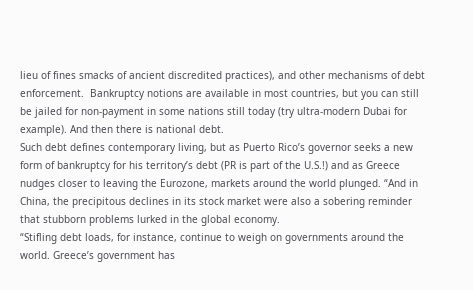lieu of fines smacks of ancient discredited practices), and other mechanisms of debt enforcement.  Bankruptcy notions are available in most countries, but you can still be jailed for non-payment in some nations still today (try ultra-modern Dubai for example). And then there is national debt.
Such debt defines contemporary living, but as Puerto Rico’s governor seeks a new form of bankruptcy for his territory’s debt (PR is part of the U.S.!) and as Greece nudges closer to leaving the Eurozone, markets around the world plunged. “And in China, the precipitous declines in its stock market were also a sobering reminder that stubborn problems lurked in the global economy.
“Stifling debt loads, for instance, continue to weigh on governments around the world. Greece’s government has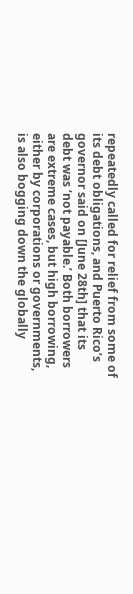repeatedly called for relief from some of its debt obligations, and Puerto Rico’s governor said on [June 28th] that its debt was ‘not payable.’ Both borrowers are extreme cases, but high borrowing, either by corporations or governments, is also bogging down the globally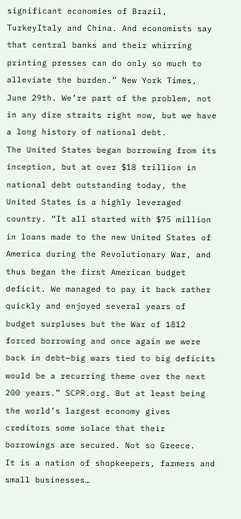significant economies of Brazil, TurkeyItaly and China. And economists say that central banks and their whirring printing presses can do only so much to alleviate the burden.” New York Times, June 29th. We’re part of the problem, not in any dire straits right now, but we have a long history of national debt.
The United States began borrowing from its inception, but at over $18 trillion in national debt outstanding today, the United States is a highly leveraged country. “It all started with $75 million in loans made to the new United States of America during the Revolutionary War, and thus began the first American budget deficit. We managed to pay it back rather quickly and enjoyed several years of budget surpluses but the War of 1812 forced borrowing and once again we were back in debt—big wars tied to big deficits would be a recurring theme over the next 200 years.” SCPR.org. But at least being the world’s largest economy gives creditors some solace that their borrowings are secured. Not so Greece.
It is a nation of shopkeepers, farmers and small businesses…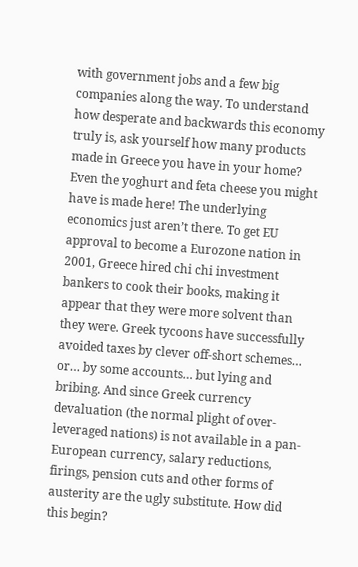with government jobs and a few big companies along the way. To understand how desperate and backwards this economy truly is, ask yourself how many products made in Greece you have in your home? Even the yoghurt and feta cheese you might have is made here! The underlying economics just aren’t there. To get EU approval to become a Eurozone nation in 2001, Greece hired chi chi investment bankers to cook their books, making it appear that they were more solvent than they were. Greek tycoons have successfully avoided taxes by clever off-short schemes… or… by some accounts… but lying and bribing. And since Greek currency devaluation (the normal plight of over-leveraged nations) is not available in a pan-European currency, salary reductions, firings, pension cuts and other forms of austerity are the ugly substitute. How did this begin?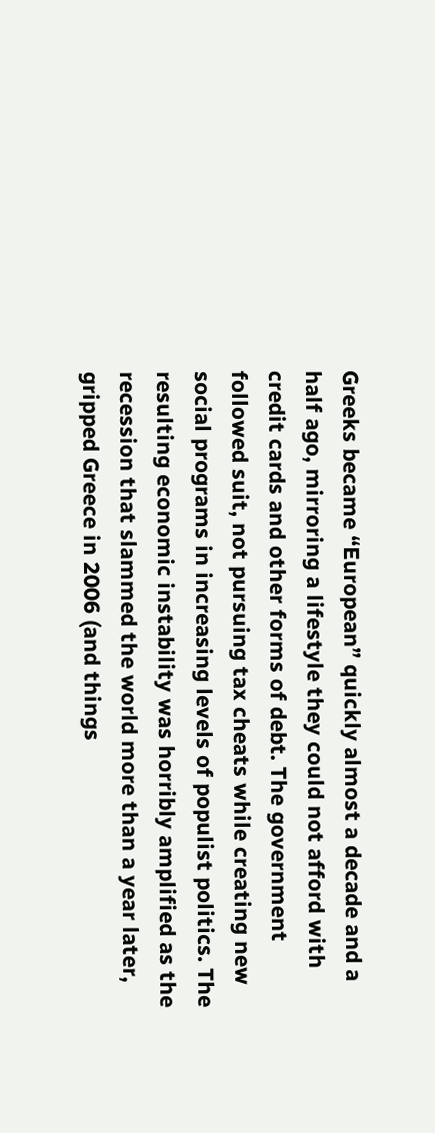Greeks became “European” quickly almost a decade and a half ago, mirroring a lifestyle they could not afford with credit cards and other forms of debt. The government followed suit, not pursuing tax cheats while creating new social programs in increasing levels of populist politics. The resulting economic instability was horribly amplified as the recession that slammed the world more than a year later, gripped Greece in 2006 (and things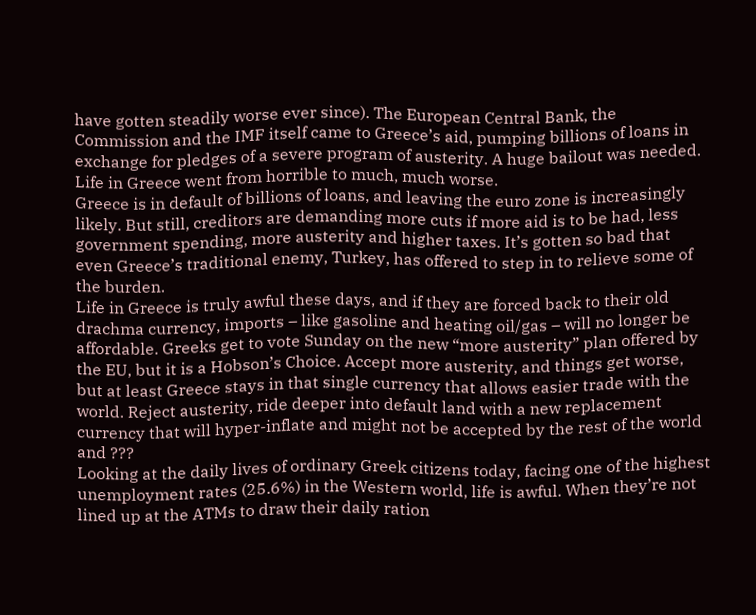have gotten steadily worse ever since). The European Central Bank, the Commission and the IMF itself came to Greece’s aid, pumping billions of loans in exchange for pledges of a severe program of austerity. A huge bailout was needed. Life in Greece went from horrible to much, much worse.
Greece is in default of billions of loans, and leaving the euro zone is increasingly likely. But still, creditors are demanding more cuts if more aid is to be had, less government spending, more austerity and higher taxes. It’s gotten so bad that even Greece’s traditional enemy, Turkey, has offered to step in to relieve some of the burden.
Life in Greece is truly awful these days, and if they are forced back to their old drachma currency, imports – like gasoline and heating oil/gas – will no longer be affordable. Greeks get to vote Sunday on the new “more austerity” plan offered by the EU, but it is a Hobson’s Choice. Accept more austerity, and things get worse, but at least Greece stays in that single currency that allows easier trade with the world. Reject austerity, ride deeper into default land with a new replacement currency that will hyper-inflate and might not be accepted by the rest of the world and ???
Looking at the daily lives of ordinary Greek citizens today, facing one of the highest unemployment rates (25.6%) in the Western world, life is awful. When they’re not lined up at the ATMs to draw their daily ration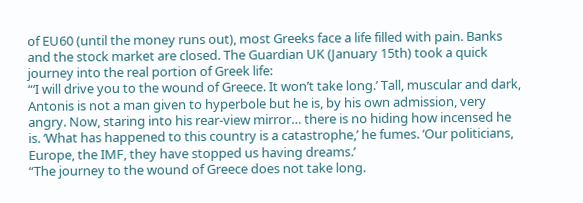of EU60 (until the money runs out), most Greeks face a life filled with pain. Banks and the stock market are closed. The Guardian UK (January 15th) took a quick journey into the real portion of Greek life:
“‘I will drive you to the wound of Greece. It won’t take long.’ Tall, muscular and dark, Antonis is not a man given to hyperbole but he is, by his own admission, very angry. Now, staring into his rear-view mirror… there is no hiding how incensed he is. ‘What has happened to this country is a catastrophe,’ he fumes. ‘Our politicians, Europe, the IMF, they have stopped us having dreams.’
“The journey to the wound of Greece does not take long.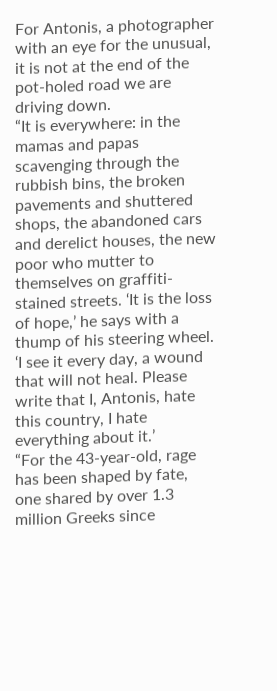For Antonis, a photographer with an eye for the unusual, it is not at the end of the pot-holed road we are driving down.
“It is everywhere: in the mamas and papas scavenging through the rubbish bins, the broken pavements and shuttered shops, the abandoned cars and derelict houses, the new poor who mutter to themselves on graffiti-stained streets. ‘It is the loss of hope,’ he says with a thump of his steering wheel. ‘I see it every day, a wound that will not heal. Please write that I, Antonis, hate this country, I hate everything about it.’
“For the 43-year-old, rage has been shaped by fate, one shared by over 1.3 million Greeks since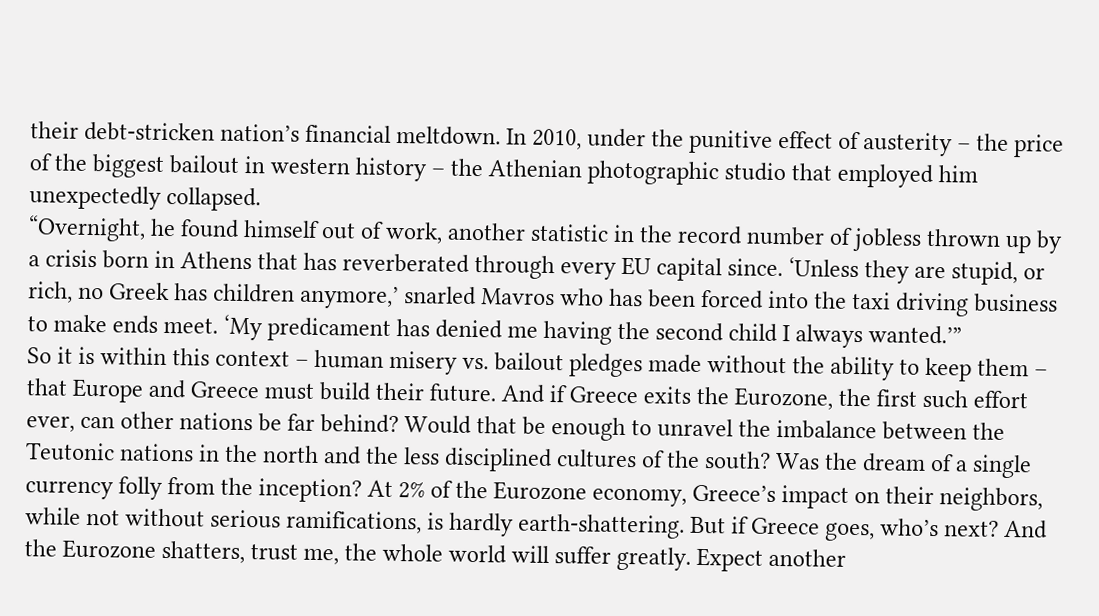their debt-stricken nation’s financial meltdown. In 2010, under the punitive effect of austerity – the price of the biggest bailout in western history – the Athenian photographic studio that employed him unexpectedly collapsed.
“Overnight, he found himself out of work, another statistic in the record number of jobless thrown up by a crisis born in Athens that has reverberated through every EU capital since. ‘Unless they are stupid, or rich, no Greek has children anymore,’ snarled Mavros who has been forced into the taxi driving business to make ends meet. ‘My predicament has denied me having the second child I always wanted.’”
So it is within this context – human misery vs. bailout pledges made without the ability to keep them – that Europe and Greece must build their future. And if Greece exits the Eurozone, the first such effort ever, can other nations be far behind? Would that be enough to unravel the imbalance between the Teutonic nations in the north and the less disciplined cultures of the south? Was the dream of a single currency folly from the inception? At 2% of the Eurozone economy, Greece’s impact on their neighbors, while not without serious ramifications, is hardly earth-shattering. But if Greece goes, who’s next? And the Eurozone shatters, trust me, the whole world will suffer greatly. Expect another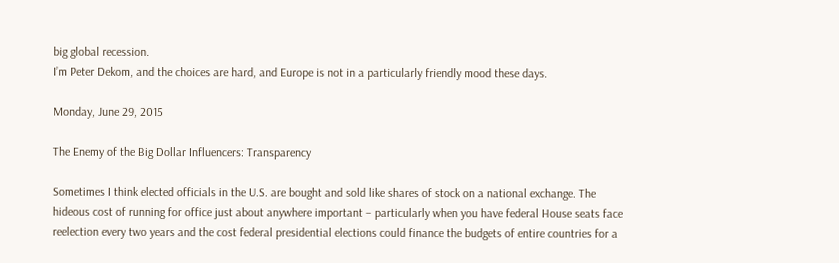big global recession.
I’m Peter Dekom, and the choices are hard, and Europe is not in a particularly friendly mood these days.

Monday, June 29, 2015

The Enemy of the Big Dollar Influencers: Transparency

Sometimes I think elected officials in the U.S. are bought and sold like shares of stock on a national exchange. The hideous cost of running for office just about anywhere important – particularly when you have federal House seats face reelection every two years and the cost federal presidential elections could finance the budgets of entire countries for a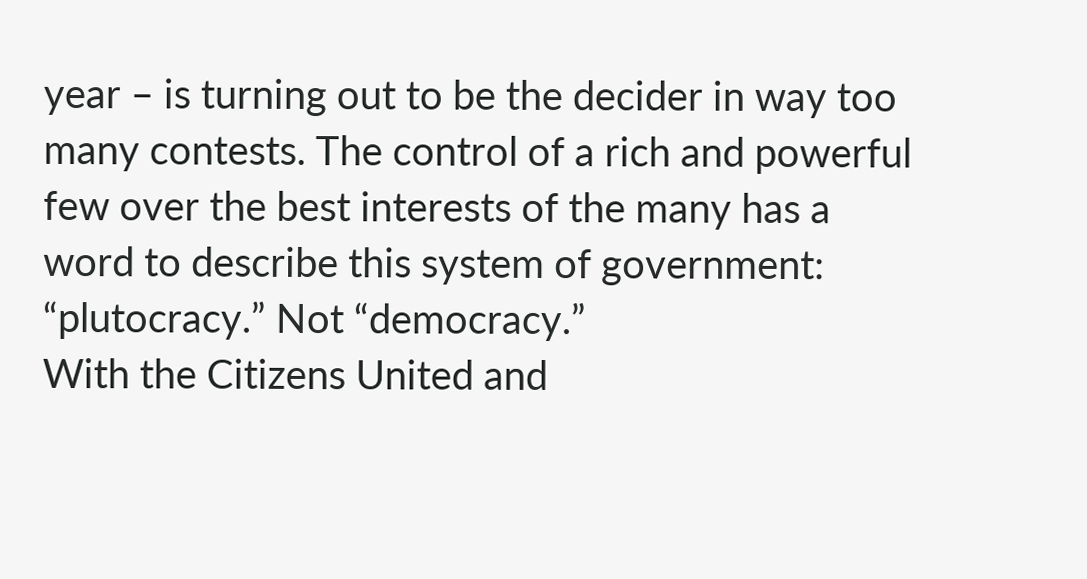year – is turning out to be the decider in way too many contests. The control of a rich and powerful few over the best interests of the many has a word to describe this system of government: “plutocracy.” Not “democracy.”
With the Citizens United and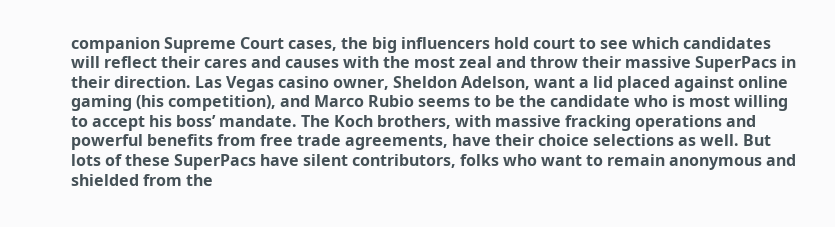companion Supreme Court cases, the big influencers hold court to see which candidates will reflect their cares and causes with the most zeal and throw their massive SuperPacs in their direction. Las Vegas casino owner, Sheldon Adelson, want a lid placed against online gaming (his competition), and Marco Rubio seems to be the candidate who is most willing to accept his boss’ mandate. The Koch brothers, with massive fracking operations and powerful benefits from free trade agreements, have their choice selections as well. But lots of these SuperPacs have silent contributors, folks who want to remain anonymous and shielded from the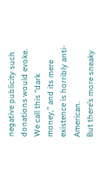negative publicity such donations would evoke. We call this “dark money,” and its mere existence is horribly anti-American.
But there’s more sneaky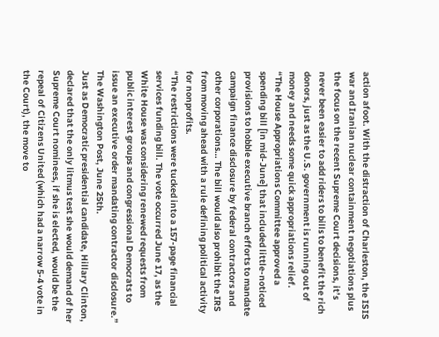action afoot. With the distraction of Charleston, the ISIS war and Iranian nuclear containment negotiations plus the focus on the recent Supreme Court decisions, it’s never been easier to add riders to bills to benefit the rich donors, just as the U.S. government is running out of money and needs some quick appropriations relief.
“The House Appropriations Committee approved a spending bill [in mid-June] that included little-noticed provisions to hobble executive branch efforts to mandate campaign finance disclosure by federal contractors and other corporations… The bill would also prohibit the IRS from moving ahead with a rule defining political activity for nonprofits.
“The restrictions were tucked into a 157-page financial services funding bill. The vote occurred June 17, as the White House was considering renewed requests from public interest groups and congressional Democrats to issue an executive order mandating contractor disclosure.” The Washington Post, June 25th.
Just as Democratic presidential candidate, Hillary Clinton, declared that the only litmus test she would demand of her Supreme Court nominees, if she is elected, would be the repeal of Citizens United (which had a narrow 5-4 vote in the Court), the move to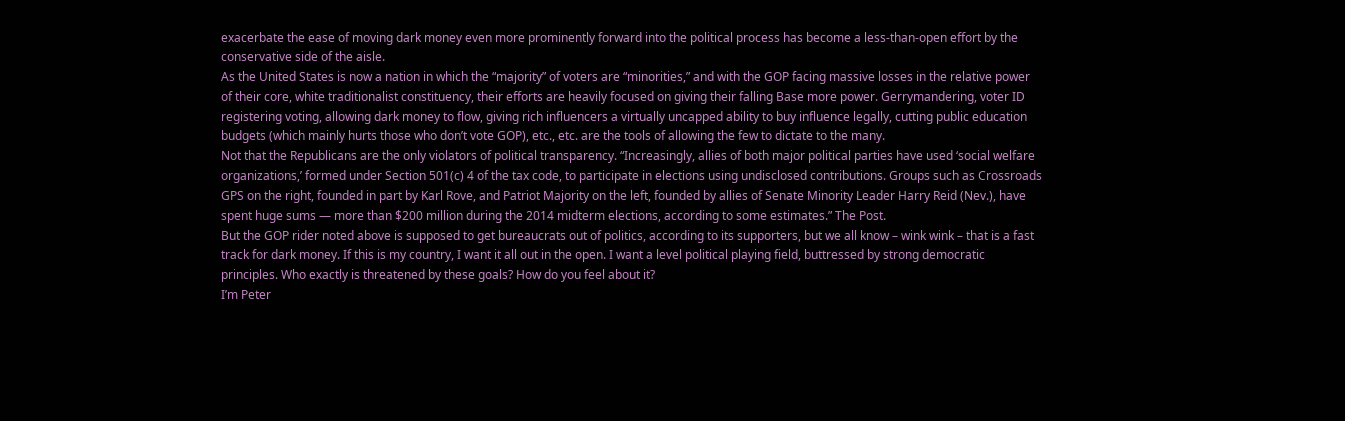exacerbate the ease of moving dark money even more prominently forward into the political process has become a less-than-open effort by the conservative side of the aisle.
As the United States is now a nation in which the “majority” of voters are “minorities,” and with the GOP facing massive losses in the relative power of their core, white traditionalist constituency, their efforts are heavily focused on giving their falling Base more power. Gerrymandering, voter ID registering voting, allowing dark money to flow, giving rich influencers a virtually uncapped ability to buy influence legally, cutting public education budgets (which mainly hurts those who don’t vote GOP), etc., etc. are the tools of allowing the few to dictate to the many.
Not that the Republicans are the only violators of political transparency. “Increasingly, allies of both major political parties have used ‘social welfare organizations,’ formed under Section 501(c) 4 of the tax code, to participate in elections using undisclosed contributions. Groups such as Crossroads GPS on the right, founded in part by Karl Rove, and Patriot Majority on the left, founded by allies of Senate Minority Leader Harry Reid (Nev.), have spent huge sums — more than $200 million during the 2014 midterm elections, according to some estimates.” The Post.
But the GOP rider noted above is supposed to get bureaucrats out of politics, according to its supporters, but we all know – wink wink – that is a fast track for dark money. If this is my country, I want it all out in the open. I want a level political playing field, buttressed by strong democratic principles. Who exactly is threatened by these goals? How do you feel about it?
I’m Peter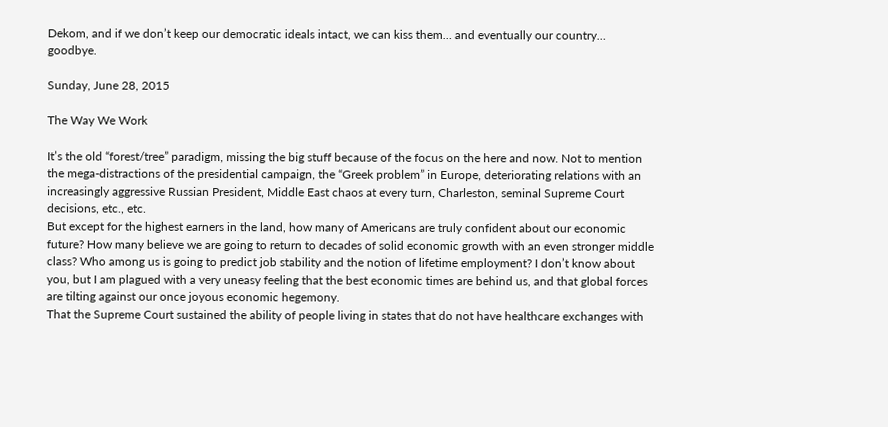Dekom, and if we don’t keep our democratic ideals intact, we can kiss them… and eventually our country… goodbye.

Sunday, June 28, 2015

The Way We Work

It’s the old “forest/tree” paradigm, missing the big stuff because of the focus on the here and now. Not to mention the mega-distractions of the presidential campaign, the “Greek problem” in Europe, deteriorating relations with an increasingly aggressive Russian President, Middle East chaos at every turn, Charleston, seminal Supreme Court decisions, etc., etc.
But except for the highest earners in the land, how many of Americans are truly confident about our economic future? How many believe we are going to return to decades of solid economic growth with an even stronger middle class? Who among us is going to predict job stability and the notion of lifetime employment? I don’t know about you, but I am plagued with a very uneasy feeling that the best economic times are behind us, and that global forces are tilting against our once joyous economic hegemony.
That the Supreme Court sustained the ability of people living in states that do not have healthcare exchanges with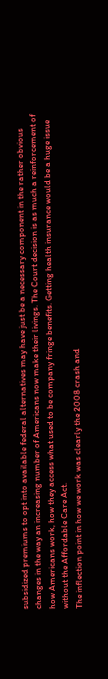subsidized premiums to opt into available federal alternatives may have just be a necessary component in the rather obvious changes in the way an increasing number of Americans now make their livings. The Court decision is as much a reinforcement of how Americans work, how they access what used to be company fringe benefits. Getting health insurance would be a huge issue without the Affordable Care Act.
The inflection point in how we work was clearly the 2008 crash and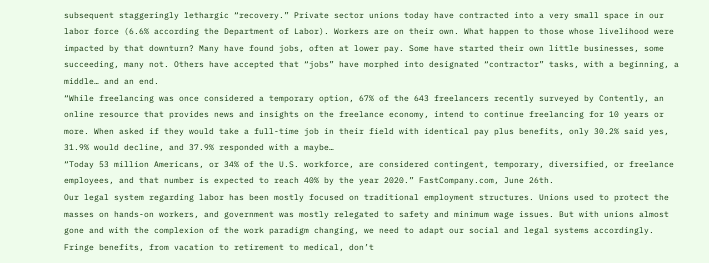subsequent staggeringly lethargic “recovery.” Private sector unions today have contracted into a very small space in our labor force (6.6% according the Department of Labor). Workers are on their own. What happen to those whose livelihood were impacted by that downturn? Many have found jobs, often at lower pay. Some have started their own little businesses, some succeeding, many not. Others have accepted that “jobs” have morphed into designated “contractor” tasks, with a beginning, a middle… and an end.
“While freelancing was once considered a temporary option, 67% of the 643 freelancers recently surveyed by Contently, an online resource that provides news and insights on the freelance economy, intend to continue freelancing for 10 years or more. When asked if they would take a full-time job in their field with identical pay plus benefits, only 30.2% said yes, 31.9% would decline, and 37.9% responded with a maybe…
“Today 53 million Americans, or 34% of the U.S. workforce, are considered contingent, temporary, diversified, or freelance employees, and that number is expected to reach 40% by the year 2020.” FastCompany.com, June 26th.
Our legal system regarding labor has been mostly focused on traditional employment structures. Unions used to protect the masses on hands-on workers, and government was mostly relegated to safety and minimum wage issues. But with unions almost gone and with the complexion of the work paradigm changing, we need to adapt our social and legal systems accordingly. Fringe benefits, from vacation to retirement to medical, don’t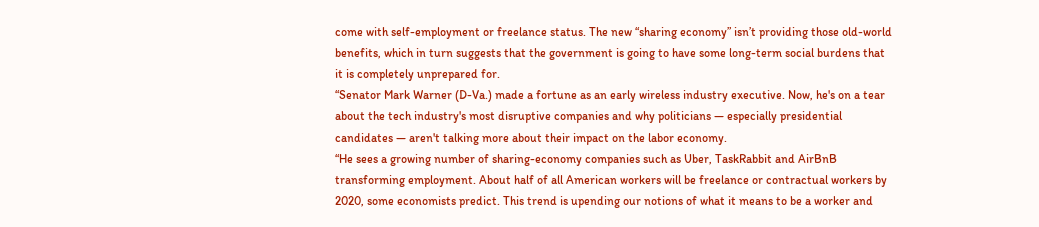come with self-employment or freelance status. The new “sharing economy” isn’t providing those old-world benefits, which in turn suggests that the government is going to have some long-term social burdens that it is completely unprepared for.
“Senator Mark Warner (D-Va.) made a fortune as an early wireless industry executive. Now, he's on a tear about the tech industry's most disruptive companies and why politicians — especially presidential candidates — aren't talking more about their impact on the labor economy.
“He sees a growing number of sharing-economy companies such as Uber, TaskRabbit and AirBnB transforming employment. About half of all American workers will be freelance or contractual workers by 2020, some economists predict. This trend is upending our notions of what it means to be a worker and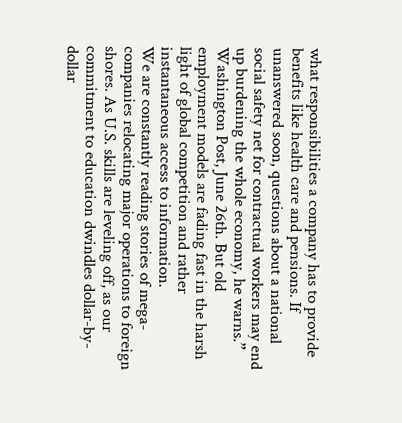what responsibilities a company has to provide benefits like health care and pensions. If unanswered soon, questions about a national social safety net for contractual workers may end up burdening the whole economy, he warns.” Washington Post, June 26th. But old employment models are fading fast in the harsh light of global competition and rather instantaneous access to information.
We are constantly reading stories of mega-companies relocating major operations to foreign shores. As U.S. skills are leveling off, as our commitment to education dwindles dollar-by-dollar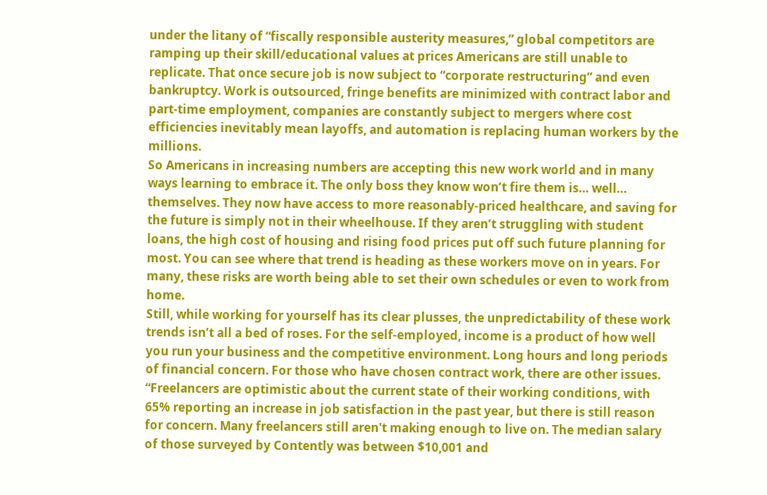under the litany of “fiscally responsible austerity measures,” global competitors are ramping up their skill/educational values at prices Americans are still unable to replicate. That once secure job is now subject to “corporate restructuring” and even bankruptcy. Work is outsourced, fringe benefits are minimized with contract labor and part-time employment, companies are constantly subject to mergers where cost efficiencies inevitably mean layoffs, and automation is replacing human workers by the millions.
So Americans in increasing numbers are accepting this new work world and in many ways learning to embrace it. The only boss they know won’t fire them is… well… themselves. They now have access to more reasonably-priced healthcare, and saving for the future is simply not in their wheelhouse. If they aren’t struggling with student loans, the high cost of housing and rising food prices put off such future planning for most. You can see where that trend is heading as these workers move on in years. For many, these risks are worth being able to set their own schedules or even to work from home.
Still, while working for yourself has its clear plusses, the unpredictability of these work trends isn’t all a bed of roses. For the self-employed, income is a product of how well you run your business and the competitive environment. Long hours and long periods of financial concern. For those who have chosen contract work, there are other issues. “Freelancers are optimistic about the current state of their working conditions, with 65% reporting an increase in job satisfaction in the past year, but there is still reason for concern. Many freelancers still aren't making enough to live on. The median salary of those surveyed by Contently was between $10,001 and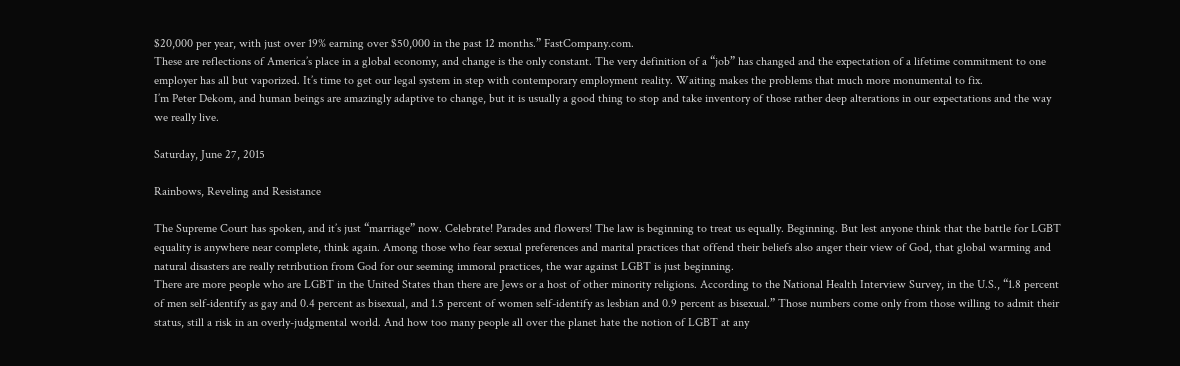$20,000 per year, with just over 19% earning over $50,000 in the past 12 months.” FastCompany.com.
These are reflections of America’s place in a global economy, and change is the only constant. The very definition of a “job” has changed and the expectation of a lifetime commitment to one employer has all but vaporized. It’s time to get our legal system in step with contemporary employment reality. Waiting makes the problems that much more monumental to fix.
I’m Peter Dekom, and human beings are amazingly adaptive to change, but it is usually a good thing to stop and take inventory of those rather deep alterations in our expectations and the way we really live.

Saturday, June 27, 2015

Rainbows, Reveling and Resistance

The Supreme Court has spoken, and it’s just “marriage” now. Celebrate! Parades and flowers! The law is beginning to treat us equally. Beginning. But lest anyone think that the battle for LGBT equality is anywhere near complete, think again. Among those who fear sexual preferences and marital practices that offend their beliefs also anger their view of God, that global warming and natural disasters are really retribution from God for our seeming immoral practices, the war against LGBT is just beginning.
There are more people who are LGBT in the United States than there are Jews or a host of other minority religions. According to the National Health Interview Survey, in the U.S., “1.8 percent of men self-identify as gay and 0.4 percent as bisexual, and 1.5 percent of women self-identify as lesbian and 0.9 percent as bisexual.” Those numbers come only from those willing to admit their status, still a risk in an overly-judgmental world. And how too many people all over the planet hate the notion of LGBT at any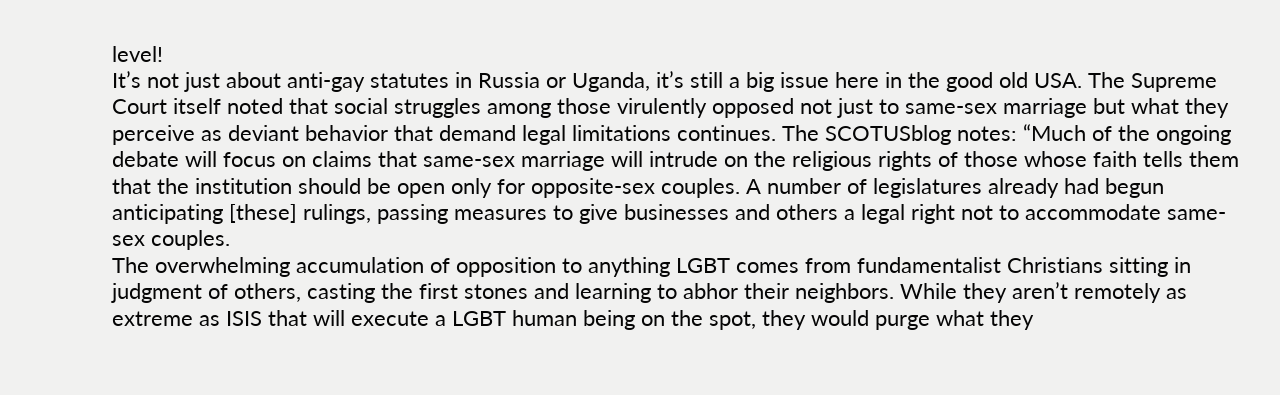level!
It’s not just about anti-gay statutes in Russia or Uganda, it’s still a big issue here in the good old USA. The Supreme Court itself noted that social struggles among those virulently opposed not just to same-sex marriage but what they perceive as deviant behavior that demand legal limitations continues. The SCOTUSblog notes: “Much of the ongoing debate will focus on claims that same-sex marriage will intrude on the religious rights of those whose faith tells them that the institution should be open only for opposite-sex couples. A number of legislatures already had begun anticipating [these] rulings, passing measures to give businesses and others a legal right not to accommodate same-sex couples.
The overwhelming accumulation of opposition to anything LGBT comes from fundamentalist Christians sitting in judgment of others, casting the first stones and learning to abhor their neighbors. While they aren’t remotely as extreme as ISIS that will execute a LGBT human being on the spot, they would purge what they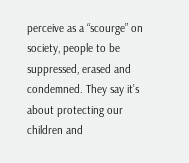perceive as a “scourge” on society, people to be suppressed, erased and condemned. They say it’s about protecting our children and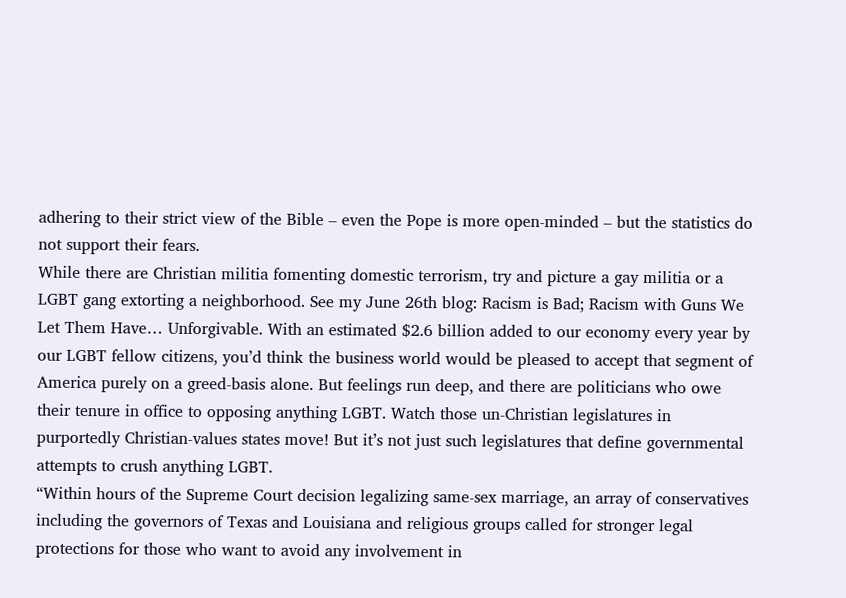adhering to their strict view of the Bible – even the Pope is more open-minded – but the statistics do not support their fears.
While there are Christian militia fomenting domestic terrorism, try and picture a gay militia or a LGBT gang extorting a neighborhood. See my June 26th blog: Racism is Bad; Racism with Guns We Let Them Have… Unforgivable. With an estimated $2.6 billion added to our economy every year by our LGBT fellow citizens, you’d think the business world would be pleased to accept that segment of America purely on a greed-basis alone. But feelings run deep, and there are politicians who owe their tenure in office to opposing anything LGBT. Watch those un-Christian legislatures in purportedly Christian-values states move! But it’s not just such legislatures that define governmental attempts to crush anything LGBT.
“Within hours of the Supreme Court decision legalizing same-sex marriage, an array of conservatives including the governors of Texas and Louisiana and religious groups called for stronger legal protections for those who want to avoid any involvement in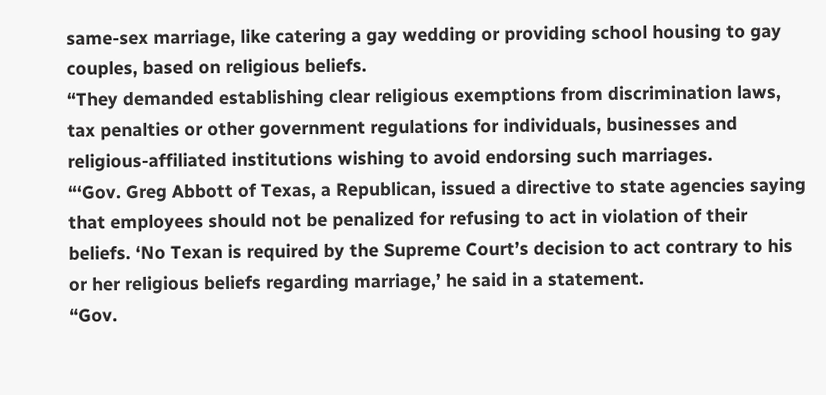same-sex marriage, like catering a gay wedding or providing school housing to gay couples, based on religious beliefs.
“They demanded establishing clear religious exemptions from discrimination laws, tax penalties or other government regulations for individuals, businesses and religious-affiliated institutions wishing to avoid endorsing such marriages.
“‘Gov. Greg Abbott of Texas, a Republican, issued a directive to state agencies saying that employees should not be penalized for refusing to act in violation of their beliefs. ‘No Texan is required by the Supreme Court’s decision to act contrary to his or her religious beliefs regarding marriage,’ he said in a statement.
“Gov.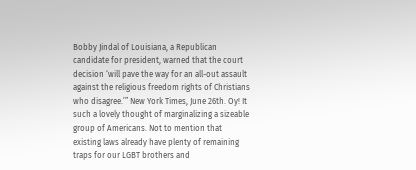Bobby Jindal of Louisiana, a Republican candidate for president, warned that the court decision ‘will pave the way for an all-out assault against the religious freedom rights of Christians who disagree.’” New York Times, June 26th. Oy! It such a lovely thought of marginalizing a sizeable group of Americans. Not to mention that existing laws already have plenty of remaining traps for our LGBT brothers and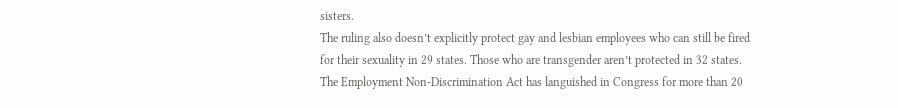sisters.
The ruling also doesn’t explicitly protect gay and lesbian employees who can still be fired for their sexuality in 29 states. Those who are transgender aren’t protected in 32 states. The Employment Non-Discrimination Act has languished in Congress for more than 20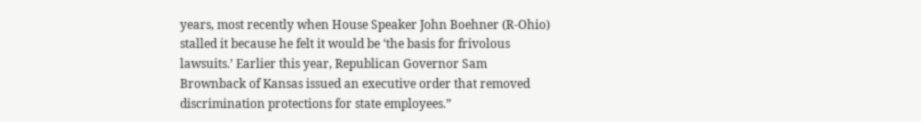years, most recently when House Speaker John Boehner (R-Ohio) stalled it because he felt it would be ‘the basis for frivolous lawsuits.’ Earlier this year, Republican Governor Sam Brownback of Kansas issued an executive order that removed discrimination protections for state employees.”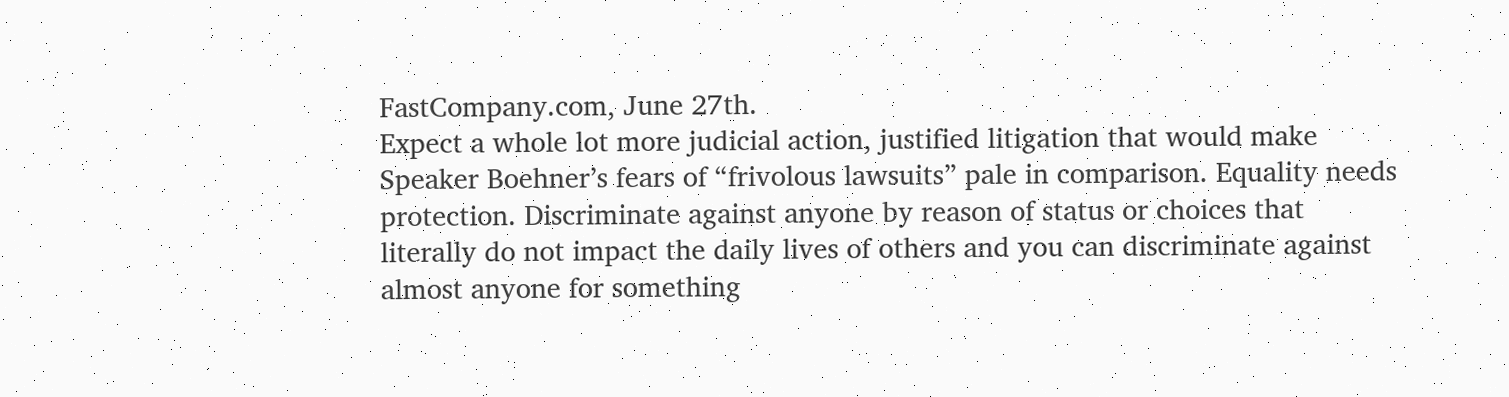FastCompany.com, June 27th.
Expect a whole lot more judicial action, justified litigation that would make Speaker Boehner’s fears of “frivolous lawsuits” pale in comparison. Equality needs protection. Discriminate against anyone by reason of status or choices that literally do not impact the daily lives of others and you can discriminate against almost anyone for something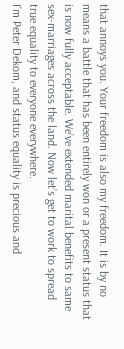that annoys you. Your freedom is also my freedom. It is by no means a battle that has been entirely won or a present status that is now fully acceptable. We’ve extended marital benefits to same sex-marriages across the land. Now let’s get to work to spread true equality to everyone everywhere.
I’m Peter Dekom, and status equality is precious and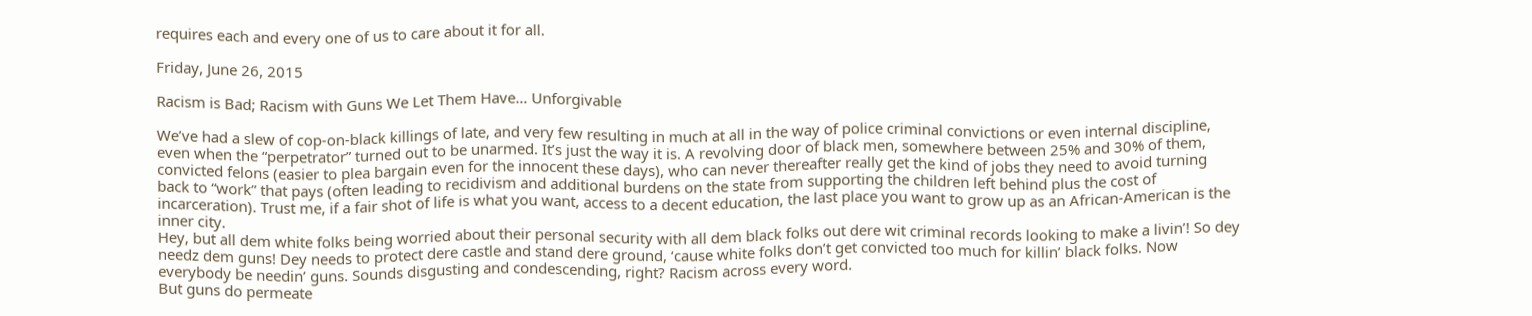requires each and every one of us to care about it for all.

Friday, June 26, 2015

Racism is Bad; Racism with Guns We Let Them Have… Unforgivable

We’ve had a slew of cop-on-black killings of late, and very few resulting in much at all in the way of police criminal convictions or even internal discipline, even when the “perpetrator” turned out to be unarmed. It’s just the way it is. A revolving door of black men, somewhere between 25% and 30% of them, convicted felons (easier to plea bargain even for the innocent these days), who can never thereafter really get the kind of jobs they need to avoid turning back to “work” that pays (often leading to recidivism and additional burdens on the state from supporting the children left behind plus the cost of incarceration). Trust me, if a fair shot of life is what you want, access to a decent education, the last place you want to grow up as an African-American is the inner city.
Hey, but all dem white folks being worried about their personal security with all dem black folks out dere wit criminal records looking to make a livin’! So dey needz dem guns! Dey needs to protect dere castle and stand dere ground, ‘cause white folks don’t get convicted too much for killin’ black folks. Now everybody be needin’ guns. Sounds disgusting and condescending, right? Racism across every word.
But guns do permeate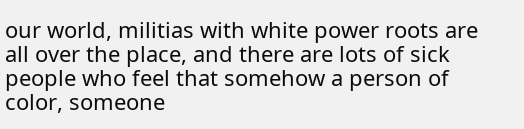our world, militias with white power roots are all over the place, and there are lots of sick people who feel that somehow a person of color, someone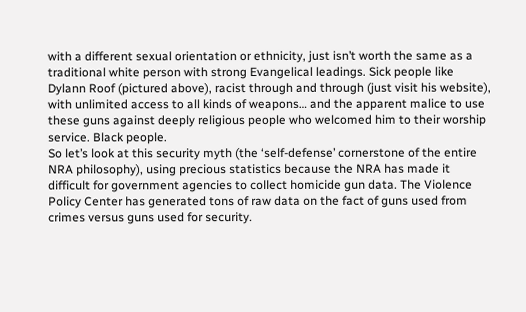with a different sexual orientation or ethnicity, just isn’t worth the same as a traditional white person with strong Evangelical leadings. Sick people like Dylann Roof (pictured above), racist through and through (just visit his website), with unlimited access to all kinds of weapons… and the apparent malice to use these guns against deeply religious people who welcomed him to their worship service. Black people.
So let’s look at this security myth (the ‘self-defense’ cornerstone of the entire NRA philosophy), using precious statistics because the NRA has made it difficult for government agencies to collect homicide gun data. The Violence Policy Center has generated tons of raw data on the fact of guns used from crimes versus guns used for security.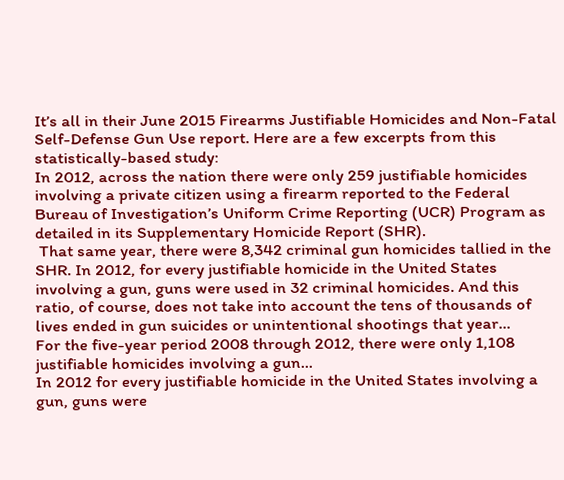It’s all in their June 2015 Firearms Justifiable Homicides and Non-Fatal Self-Defense Gun Use report. Here are a few excerpts from this statistically-based study:
In 2012, across the nation there were only 259 justifiable homicides involving a private citizen using a firearm reported to the Federal Bureau of Investigation’s Uniform Crime Reporting (UCR) Program as detailed in its Supplementary Homicide Report (SHR).
 That same year, there were 8,342 criminal gun homicides tallied in the SHR. In 2012, for every justifiable homicide in the United States involving a gun, guns were used in 32 criminal homicides. And this ratio, of course, does not take into account the tens of thousands of lives ended in gun suicides or unintentional shootings that year…
For the five-year period 2008 through 2012, there were only 1,108 justifiable homicides involving a gun…
In 2012 for every justifiable homicide in the United States involving a gun, guns were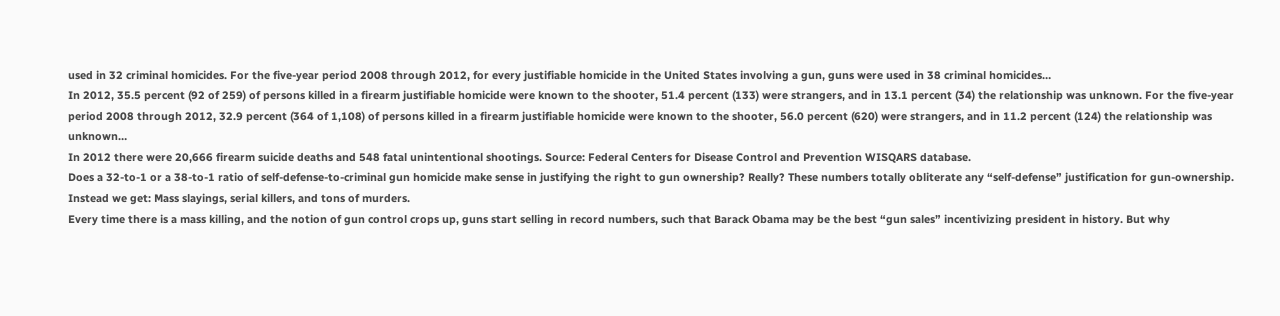used in 32 criminal homicides. For the five-year period 2008 through 2012, for every justifiable homicide in the United States involving a gun, guns were used in 38 criminal homicides…
In 2012, 35.5 percent (92 of 259) of persons killed in a firearm justifiable homicide were known to the shooter, 51.4 percent (133) were strangers, and in 13.1 percent (34) the relationship was unknown. For the five-year period 2008 through 2012, 32.9 percent (364 of 1,108) of persons killed in a firearm justifiable homicide were known to the shooter, 56.0 percent (620) were strangers, and in 11.2 percent (124) the relationship was unknown…
In 2012 there were 20,666 firearm suicide deaths and 548 fatal unintentional shootings. Source: Federal Centers for Disease Control and Prevention WISQARS database.
Does a 32-to-1 or a 38-to-1 ratio of self-defense-to-criminal gun homicide make sense in justifying the right to gun ownership? Really? These numbers totally obliterate any “self-defense” justification for gun-ownership. Instead we get: Mass slayings, serial killers, and tons of murders.
Every time there is a mass killing, and the notion of gun control crops up, guns start selling in record numbers, such that Barack Obama may be the best “gun sales” incentivizing president in history. But why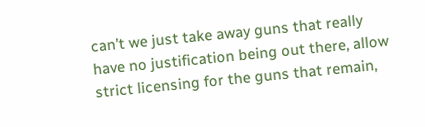can’t we just take away guns that really have no justification being out there, allow strict licensing for the guns that remain,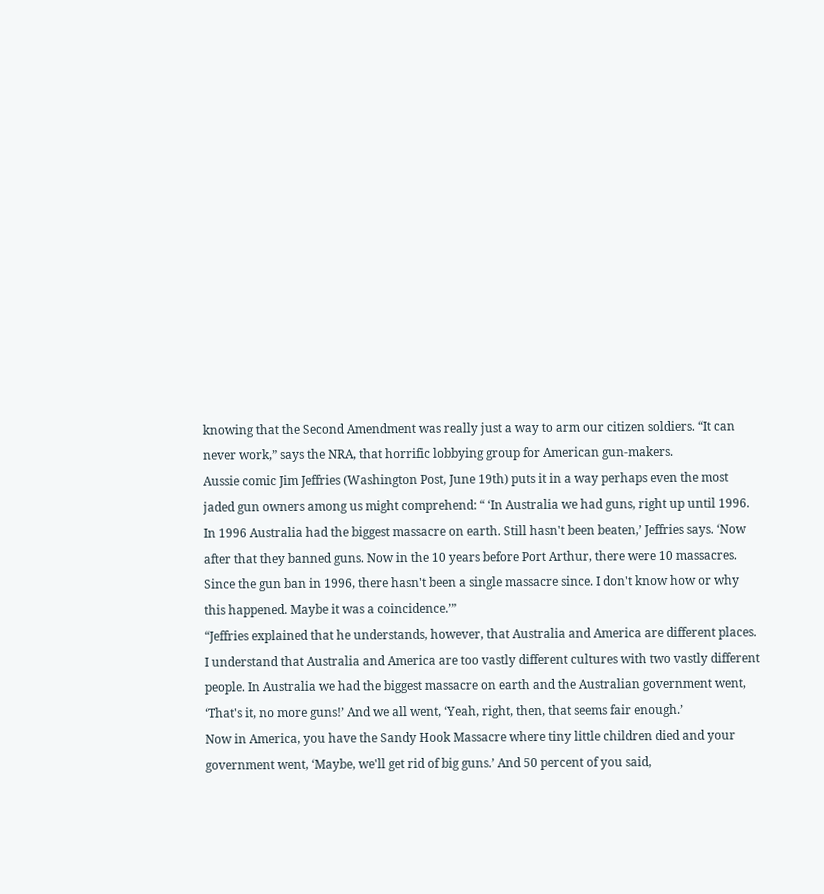knowing that the Second Amendment was really just a way to arm our citizen soldiers. “It can never work,” says the NRA, that horrific lobbying group for American gun-makers.
Aussie comic Jim Jeffries (Washington Post, June 19th) puts it in a way perhaps even the most jaded gun owners among us might comprehend: “ ‘In Australia we had guns, right up until 1996. In 1996 Australia had the biggest massacre on earth. Still hasn't been beaten,’ Jeffries says. ‘Now after that they banned guns. Now in the 10 years before Port Arthur, there were 10 massacres. Since the gun ban in 1996, there hasn't been a single massacre since. I don't know how or why this happened. Maybe it was a coincidence.’”
“Jeffries explained that he understands, however, that Australia and America are different places.
I understand that Australia and America are too vastly different cultures with two vastly different people. In Australia we had the biggest massacre on earth and the Australian government went, ‘That's it, no more guns!’ And we all went, ‘Yeah, right, then, that seems fair enough.’
Now in America, you have the Sandy Hook Massacre where tiny little children died and your government went, ‘Maybe, we'll get rid of big guns.’ And 50 percent of you said,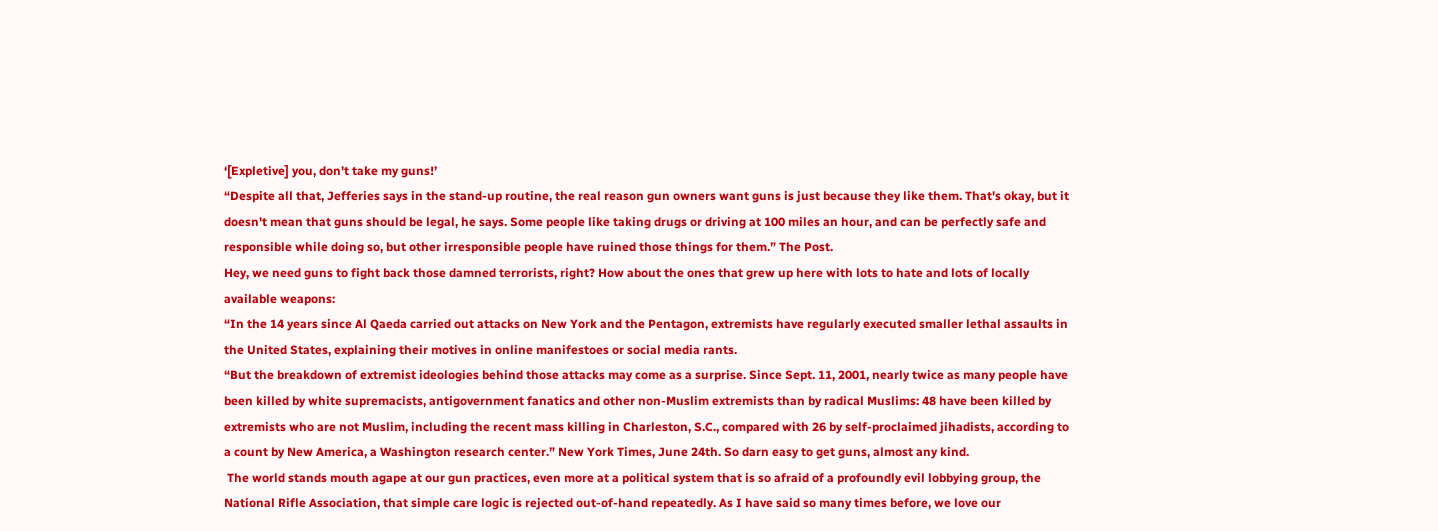‘[Expletive] you, don't take my guns!’
“Despite all that, Jefferies says in the stand-up routine, the real reason gun owners want guns is just because they like them. That's okay, but it doesn't mean that guns should be legal, he says. Some people like taking drugs or driving at 100 miles an hour, and can be perfectly safe and responsible while doing so, but other irresponsible people have ruined those things for them.” The Post.
Hey, we need guns to fight back those damned terrorists, right? How about the ones that grew up here with lots to hate and lots of locally available weapons:
“In the 14 years since Al Qaeda carried out attacks on New York and the Pentagon, extremists have regularly executed smaller lethal assaults in the United States, explaining their motives in online manifestoes or social media rants.
“But the breakdown of extremist ideologies behind those attacks may come as a surprise. Since Sept. 11, 2001, nearly twice as many people have been killed by white supremacists, antigovernment fanatics and other non-Muslim extremists than by radical Muslims: 48 have been killed by extremists who are not Muslim, including the recent mass killing in Charleston, S.C., compared with 26 by self-proclaimed jihadists, according to a count by New America, a Washington research center.” New York Times, June 24th. So darn easy to get guns, almost any kind.
 The world stands mouth agape at our gun practices, even more at a political system that is so afraid of a profoundly evil lobbying group, the National Rifle Association, that simple care logic is rejected out-of-hand repeatedly. As I have said so many times before, we love our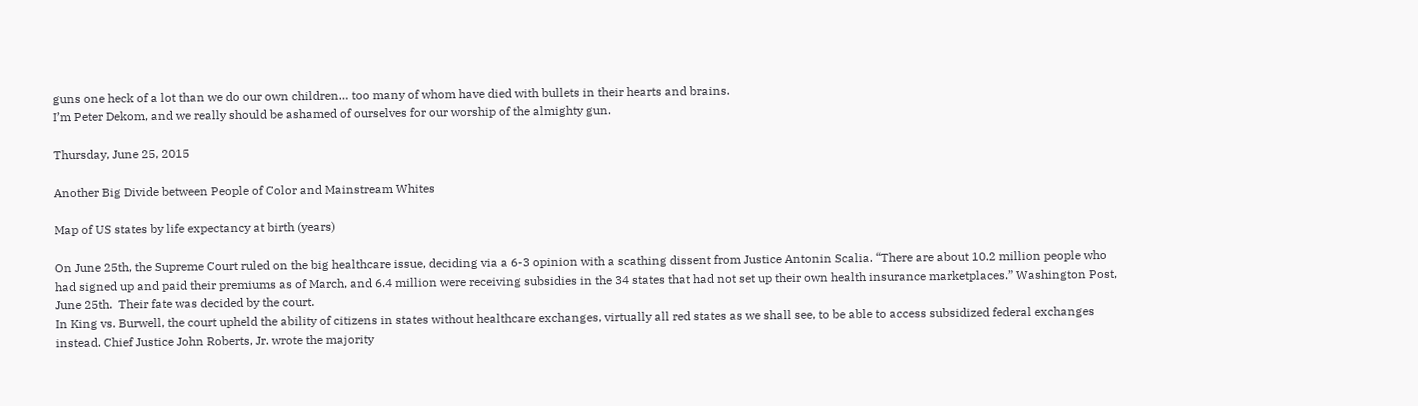guns one heck of a lot than we do our own children… too many of whom have died with bullets in their hearts and brains.
I’m Peter Dekom, and we really should be ashamed of ourselves for our worship of the almighty gun.

Thursday, June 25, 2015

Another Big Divide between People of Color and Mainstream Whites

Map of US states by life expectancy at birth (years)

On June 25th, the Supreme Court ruled on the big healthcare issue, deciding via a 6-3 opinion with a scathing dissent from Justice Antonin Scalia. “There are about 10.2 million people who had signed up and paid their premiums as of March, and 6.4 million were receiving subsidies in the 34 states that had not set up their own health insurance marketplaces.” Washington Post, June 25th.  Their fate was decided by the court.
In King vs. Burwell, the court upheld the ability of citizens in states without healthcare exchanges, virtually all red states as we shall see, to be able to access subsidized federal exchanges instead. Chief Justice John Roberts, Jr. wrote the majority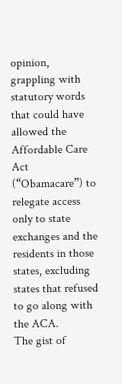opinion, grappling with statutory words that could have allowed the Affordable Care Act (“Obamacare”) to relegate access only to state exchanges and the residents in those states, excluding states that refused to go along with the ACA.
The gist of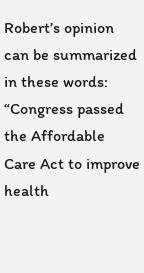Robert’s opinion can be summarized in these words: “Congress passed the Affordable Care Act to improve health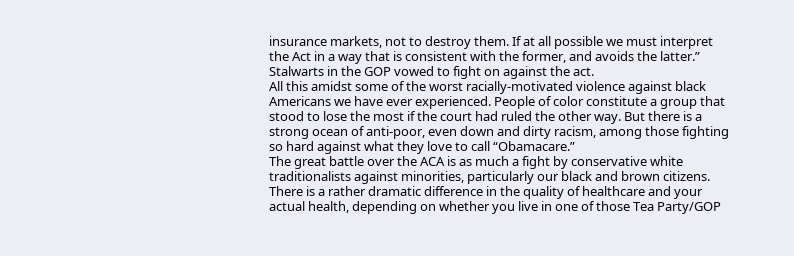insurance markets, not to destroy them. If at all possible we must interpret the Act in a way that is consistent with the former, and avoids the latter.” Stalwarts in the GOP vowed to fight on against the act.
All this amidst some of the worst racially-motivated violence against black Americans we have ever experienced. People of color constitute a group that stood to lose the most if the court had ruled the other way. But there is a strong ocean of anti-poor, even down and dirty racism, among those fighting so hard against what they love to call “Obamacare.”
The great battle over the ACA is as much a fight by conservative white traditionalists against minorities, particularly our black and brown citizens. There is a rather dramatic difference in the quality of healthcare and your actual health, depending on whether you live in one of those Tea Party/GOP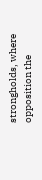strongholds, where opposition the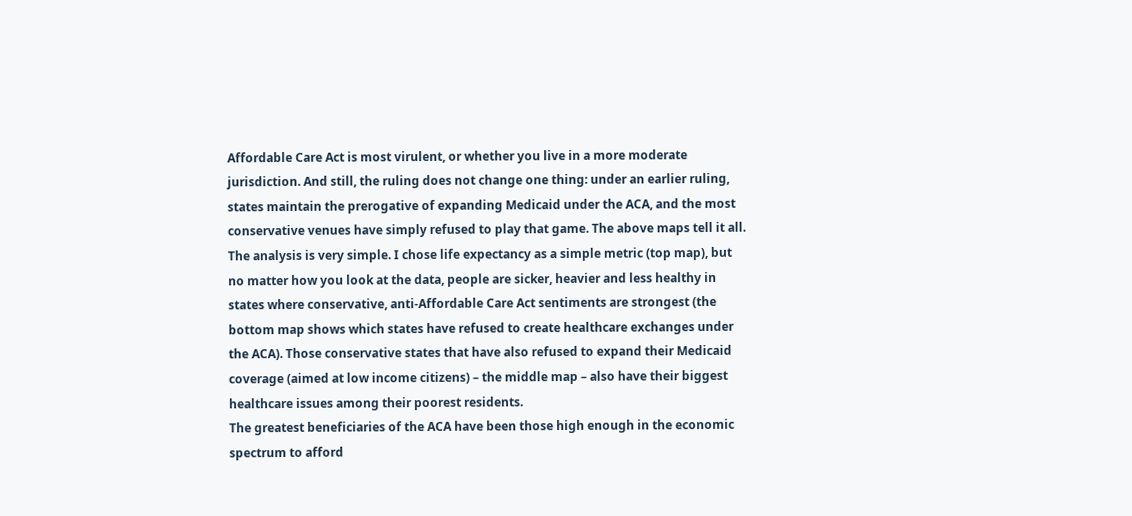Affordable Care Act is most virulent, or whether you live in a more moderate jurisdiction. And still, the ruling does not change one thing: under an earlier ruling, states maintain the prerogative of expanding Medicaid under the ACA, and the most conservative venues have simply refused to play that game. The above maps tell it all.
The analysis is very simple. I chose life expectancy as a simple metric (top map), but no matter how you look at the data, people are sicker, heavier and less healthy in states where conservative, anti-Affordable Care Act sentiments are strongest (the bottom map shows which states have refused to create healthcare exchanges under the ACA). Those conservative states that have also refused to expand their Medicaid coverage (aimed at low income citizens) – the middle map – also have their biggest healthcare issues among their poorest residents.
The greatest beneficiaries of the ACA have been those high enough in the economic spectrum to afford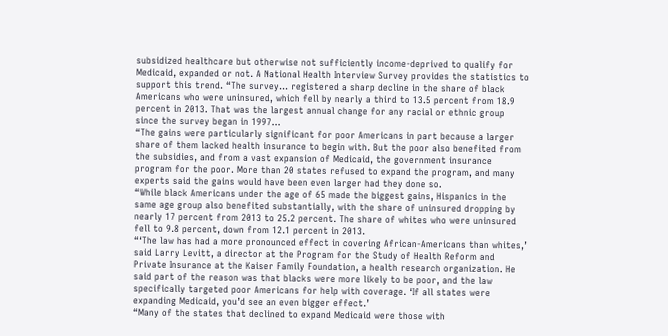subsidized healthcare but otherwise not sufficiently income-deprived to qualify for Medicaid, expanded or not. A National Health Interview Survey provides the statistics to support this trend. “The survey… registered a sharp decline in the share of black Americans who were uninsured, which fell by nearly a third to 13.5 percent from 18.9 percent in 2013. That was the largest annual change for any racial or ethnic group since the survey began in 1997…
“The gains were particularly significant for poor Americans in part because a larger share of them lacked health insurance to begin with. But the poor also benefited from the subsidies, and from a vast expansion of Medicaid, the government insurance program for the poor. More than 20 states refused to expand the program, and many experts said the gains would have been even larger had they done so.
“While black Americans under the age of 65 made the biggest gains, Hispanics in the same age group also benefited substantially, with the share of uninsured dropping by nearly 17 percent from 2013 to 25.2 percent. The share of whites who were uninsured fell to 9.8 percent, down from 12.1 percent in 2013.
“‘The law has had a more pronounced effect in covering African-Americans than whites,’ said Larry Levitt, a director at the Program for the Study of Health Reform and Private Insurance at the Kaiser Family Foundation, a health research organization. He said part of the reason was that blacks were more likely to be poor, and the law specifically targeted poor Americans for help with coverage. ‘If all states were expanding Medicaid, you’d see an even bigger effect.’
“Many of the states that declined to expand Medicaid were those with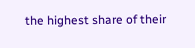the highest share of their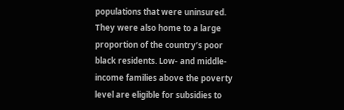populations that were uninsured. They were also home to a large proportion of the country’s poor black residents. Low- and middle-income families above the poverty level are eligible for subsidies to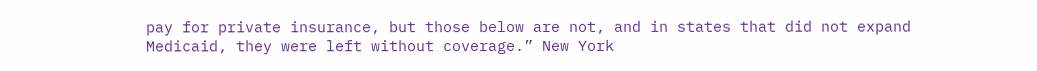pay for private insurance, but those below are not, and in states that did not expand Medicaid, they were left without coverage.” New York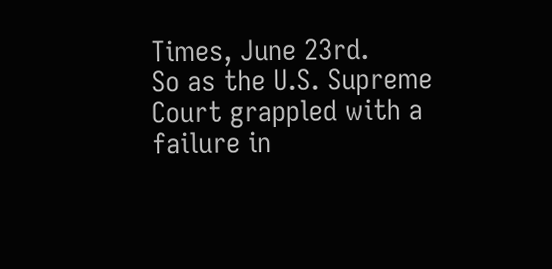Times, June 23rd.
So as the U.S. Supreme Court grappled with a failure in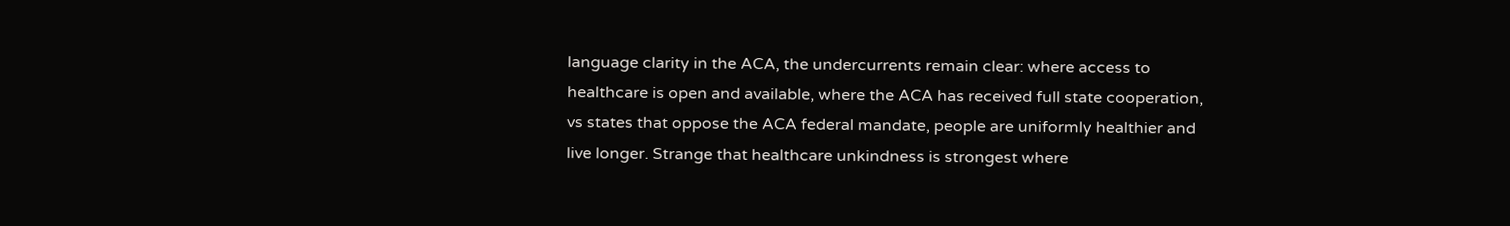language clarity in the ACA, the undercurrents remain clear: where access to healthcare is open and available, where the ACA has received full state cooperation, vs states that oppose the ACA federal mandate, people are uniformly healthier and live longer. Strange that healthcare unkindness is strongest where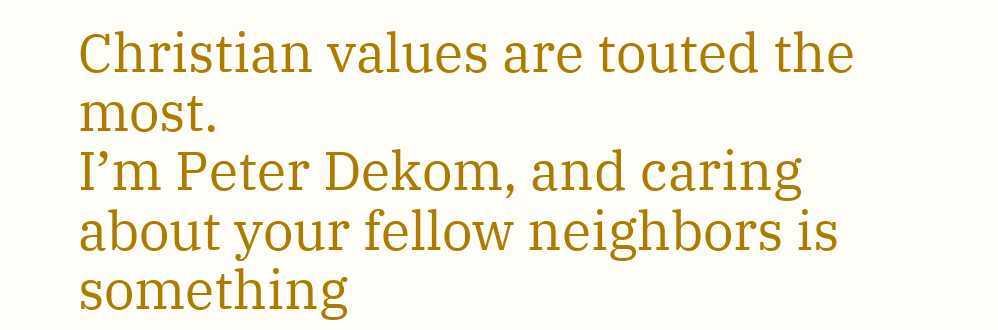Christian values are touted the most.
I’m Peter Dekom, and caring about your fellow neighbors is something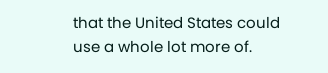that the United States could use a whole lot more of.